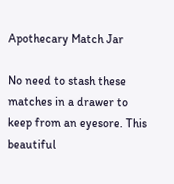Apothecary Match Jar

No need to stash these matches in a drawer to keep from an eyesore. This beautiful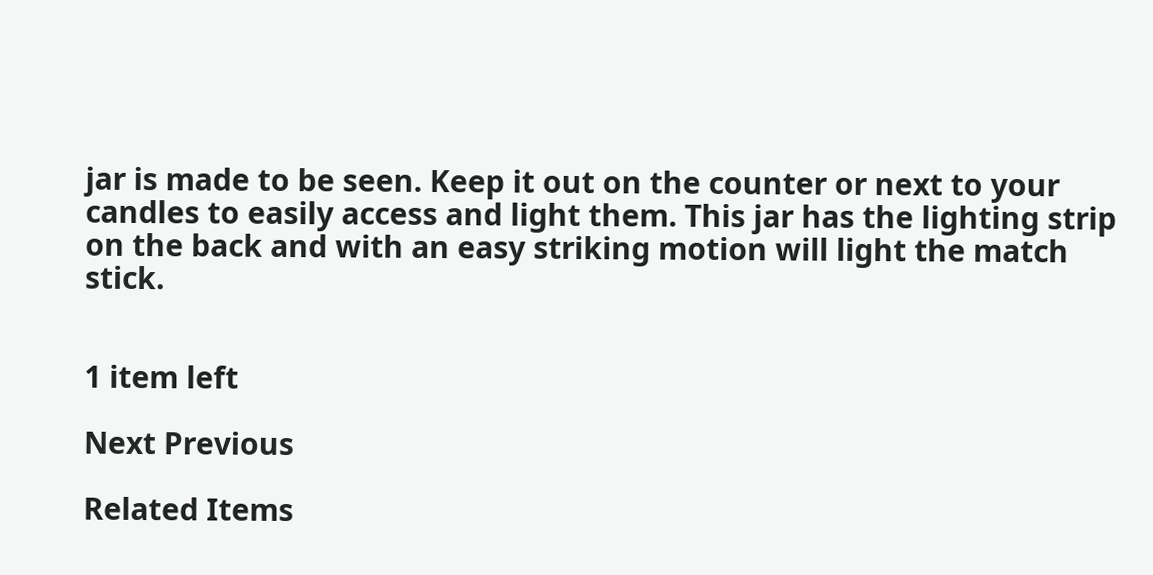jar is made to be seen. Keep it out on the counter or next to your candles to easily access and light them. This jar has the lighting strip on the back and with an easy striking motion will light the match stick.


1 item left

Next Previous

Related Items